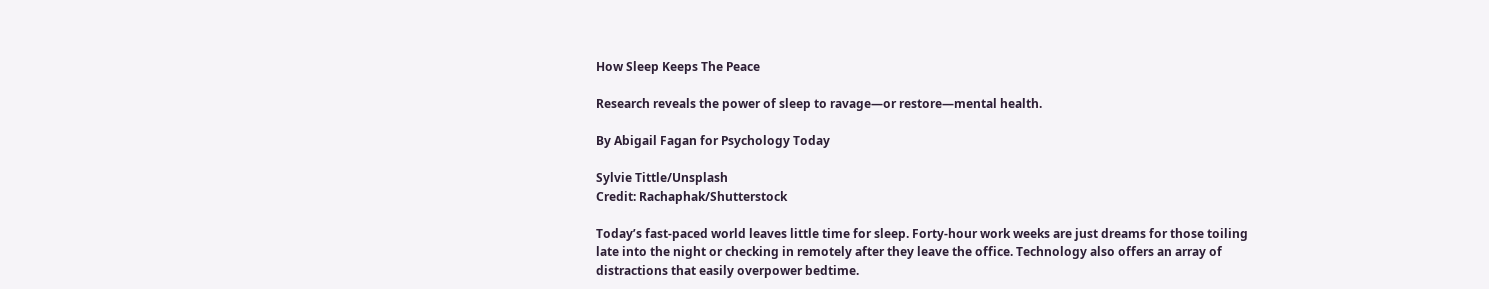How Sleep Keeps The Peace

Research reveals the power of sleep to ravage—or restore—mental health.

By Abigail Fagan for Psychology Today

Sylvie Tittle/Unsplash
Credit: Rachaphak/Shutterstock

Today’s fast-paced world leaves little time for sleep. Forty-hour work weeks are just dreams for those toiling late into the night or checking in remotely after they leave the office. Technology also offers an array of distractions that easily overpower bedtime.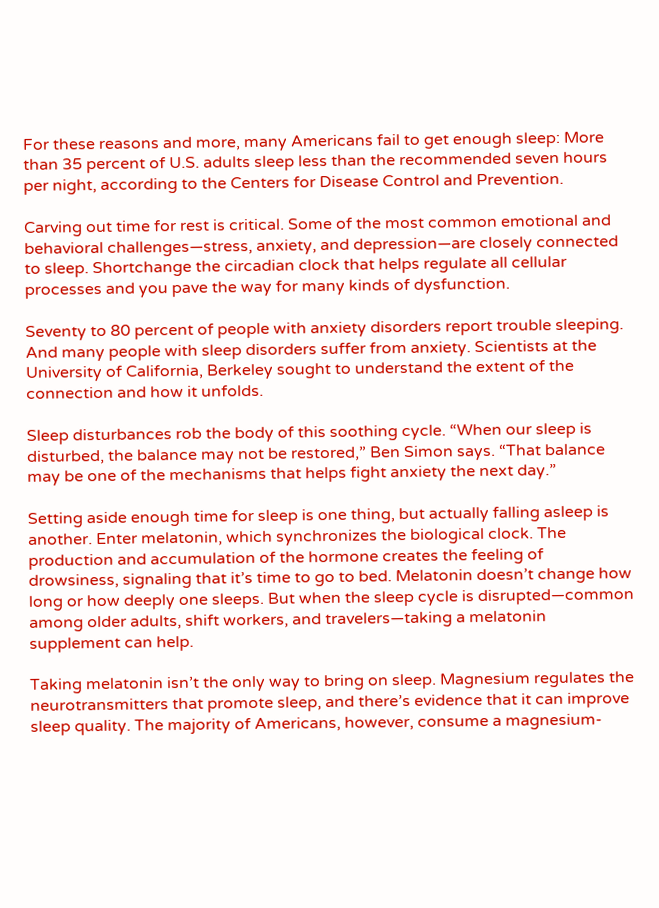For these reasons and more, many Americans fail to get enough sleep: More than 35 percent of U.S. adults sleep less than the recommended seven hours per night, according to the Centers for Disease Control and Prevention.

Carving out time for rest is critical. Some of the most common emotional and behavioral challenges—stress, anxiety, and depression—are closely connected to sleep. Shortchange the circadian clock that helps regulate all cellular processes and you pave the way for many kinds of dysfunction.

Seventy to 80 percent of people with anxiety disorders report trouble sleeping. And many people with sleep disorders suffer from anxiety. Scientists at the University of California, Berkeley sought to understand the extent of the connection and how it unfolds.

Sleep disturbances rob the body of this soothing cycle. “When our sleep is disturbed, the balance may not be restored,” Ben Simon says. “That balance may be one of the mechanisms that helps fight anxiety the next day.”

Setting aside enough time for sleep is one thing, but actually falling asleep is another. Enter melatonin, which synchronizes the biological clock. The production and accumulation of the hormone creates the feeling of drowsiness, signaling that it’s time to go to bed. Melatonin doesn’t change how long or how deeply one sleeps. But when the sleep cycle is disrupted—common among older adults, shift workers, and travelers—taking a melatonin supplement can help.

Taking melatonin isn’t the only way to bring on sleep. Magnesium regulates the neurotransmitters that promote sleep, and there’s evidence that it can improve sleep quality. The majority of Americans, however, consume a magnesium-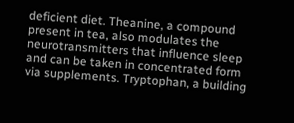deficient diet. Theanine, a compound present in tea, also modulates the neurotransmitters that influence sleep and can be taken in concentrated form via supplements. Tryptophan, a building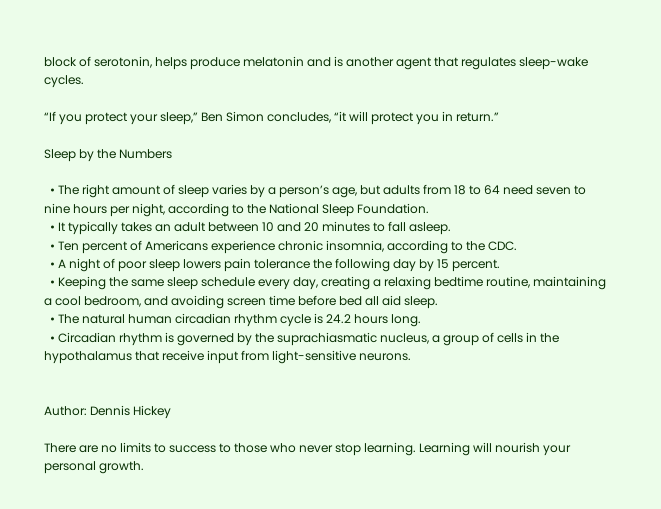block of serotonin, helps produce melatonin and is another agent that regulates sleep-wake cycles.

“If you protect your sleep,” Ben Simon concludes, “it will protect you in return.”

Sleep by the Numbers

  • The right amount of sleep varies by a person’s age, but adults from 18 to 64 need seven to nine hours per night, according to the National Sleep Foundation.
  • It typically takes an adult between 10 and 20 minutes to fall asleep.
  • Ten percent of Americans experience chronic insomnia, according to the CDC.
  • A night of poor sleep lowers pain tolerance the following day by 15 percent.
  • Keeping the same sleep schedule every day, creating a relaxing bedtime routine, maintaining a cool bedroom, and avoiding screen time before bed all aid sleep.
  • The natural human circadian rhythm cycle is 24.2 hours long.
  • Circadian rhythm is governed by the suprachiasmatic nucleus, a group of cells in the hypothalamus that receive input from light-sensitive neurons.


Author: Dennis Hickey

There are no limits to success to those who never stop learning. Learning will nourish your personal growth.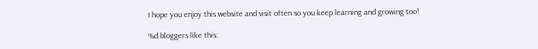I hope you enjoy this website and visit often so you keep learning and growing too!

%d bloggers like this: